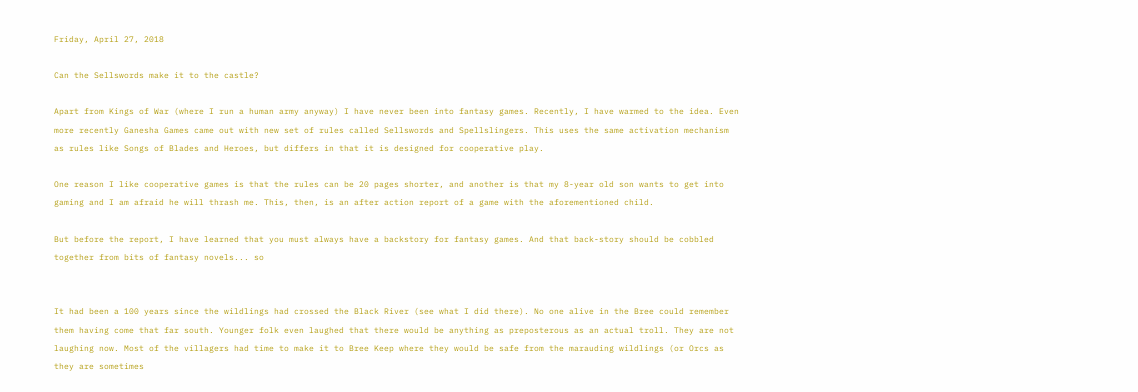Friday, April 27, 2018

Can the Sellswords make it to the castle?

Apart from Kings of War (where I run a human army anyway) I have never been into fantasy games. Recently, I have warmed to the idea. Even more recently Ganesha Games came out with new set of rules called Sellswords and Spellslingers. This uses the same activation mechanism as rules like Songs of Blades and Heroes, but differs in that it is designed for cooperative play.

One reason I like cooperative games is that the rules can be 20 pages shorter, and another is that my 8-year old son wants to get into gaming and I am afraid he will thrash me. This, then, is an after action report of a game with the aforementioned child.

But before the report, I have learned that you must always have a backstory for fantasy games. And that back-story should be cobbled together from bits of fantasy novels... so


It had been a 100 years since the wildlings had crossed the Black River (see what I did there). No one alive in the Bree could remember them having come that far south. Younger folk even laughed that there would be anything as preposterous as an actual troll. They are not laughing now. Most of the villagers had time to make it to Bree Keep where they would be safe from the marauding wildlings (or Orcs as they are sometimes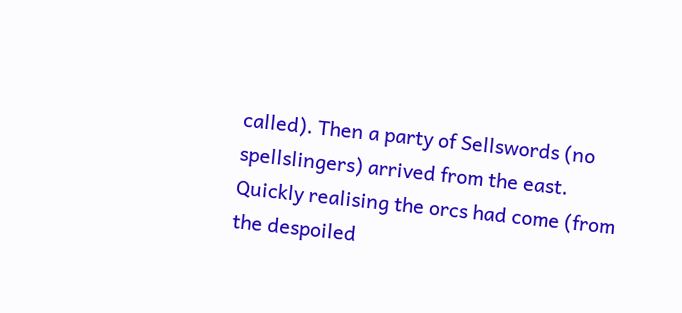called). Then a party of Sellswords (no spellslingers) arrived from the east. Quickly realising the orcs had come (from the despoiled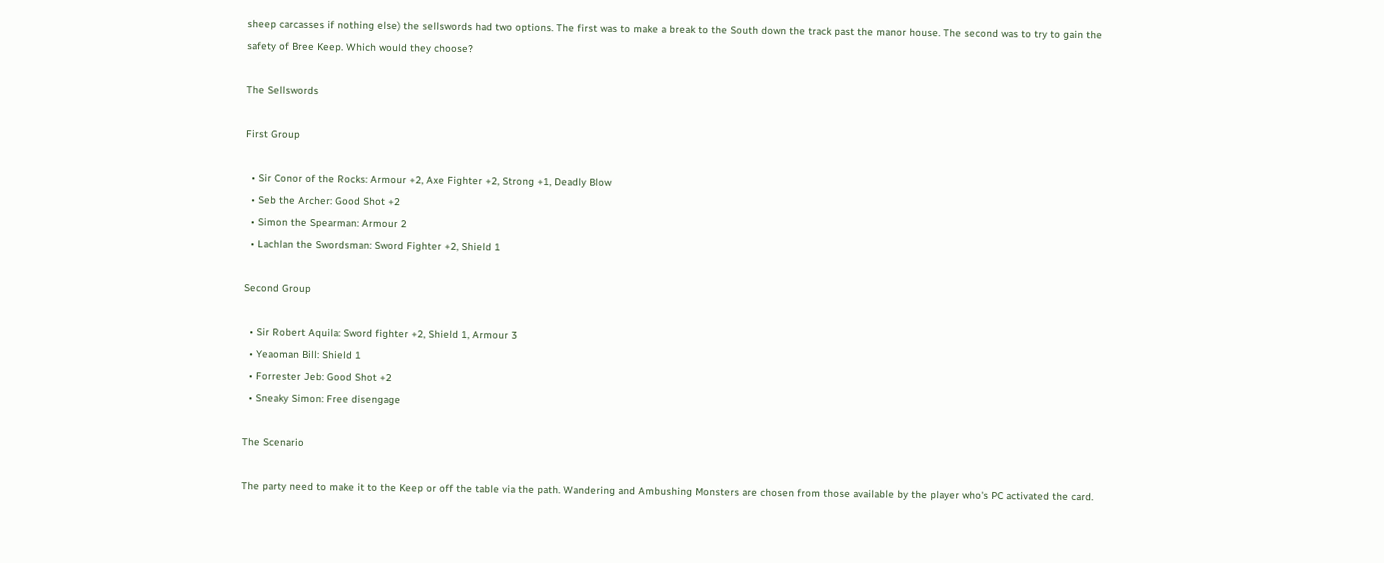sheep carcasses if nothing else) the sellswords had two options. The first was to make a break to the South down the track past the manor house. The second was to try to gain the safety of Bree Keep. Which would they choose?

The Sellswords

First Group

  • Sir Conor of the Rocks: Armour +2, Axe Fighter +2, Strong +1, Deadly Blow
  • Seb the Archer: Good Shot +2
  • Simon the Spearman: Armour 2
  • Lachlan the Swordsman: Sword Fighter +2, Shield 1

Second Group

  • Sir Robert Aquila: Sword fighter +2, Shield 1, Armour 3
  • Yeaoman Bill: Shield 1
  • Forrester Jeb: Good Shot +2
  • Sneaky Simon: Free disengage

The Scenario

The party need to make it to the Keep or off the table via the path. Wandering and Ambushing Monsters are chosen from those available by the player who's PC activated the card.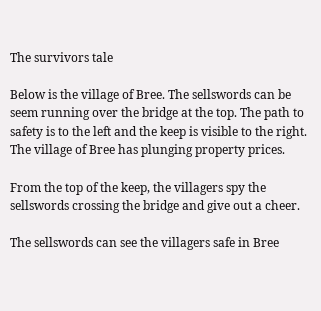The survivors tale

Below is the village of Bree. The sellswords can be seem running over the bridge at the top. The path to safety is to the left and the keep is visible to the right.
The village of Bree has plunging property prices.

From the top of the keep, the villagers spy the sellswords crossing the bridge and give out a cheer.

The sellswords can see the villagers safe in Bree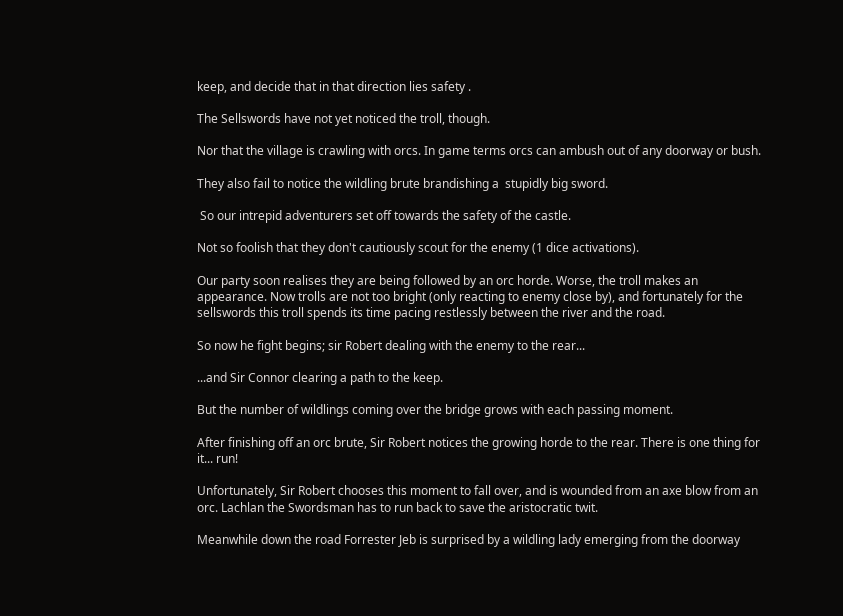keep, and decide that in that direction lies safety .

The Sellswords have not yet noticed the troll, though.

Nor that the village is crawling with orcs. In game terms orcs can ambush out of any doorway or bush.

They also fail to notice the wildling brute brandishing a  stupidly big sword.

 So our intrepid adventurers set off towards the safety of the castle.

Not so foolish that they don't cautiously scout for the enemy (1 dice activations).

Our party soon realises they are being followed by an orc horde. Worse, the troll makes an appearance. Now trolls are not too bright (only reacting to enemy close by), and fortunately for the sellswords this troll spends its time pacing restlessly between the river and the road.

So now he fight begins; sir Robert dealing with the enemy to the rear...

...and Sir Connor clearing a path to the keep.

But the number of wildlings coming over the bridge grows with each passing moment.

After finishing off an orc brute, Sir Robert notices the growing horde to the rear. There is one thing for it... run!

Unfortunately, Sir Robert chooses this moment to fall over, and is wounded from an axe blow from an orc. Lachlan the Swordsman has to run back to save the aristocratic twit.

Meanwhile down the road Forrester Jeb is surprised by a wildling lady emerging from the doorway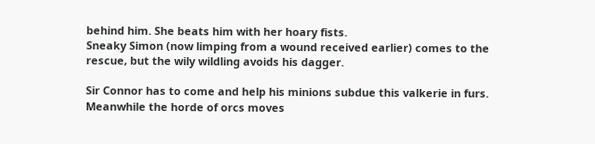behind him. She beats him with her hoary fists.
Sneaky Simon (now limping from a wound received earlier) comes to the rescue, but the wily wildling avoids his dagger.

Sir Connor has to come and help his minions subdue this valkerie in furs. Meanwhile the horde of orcs moves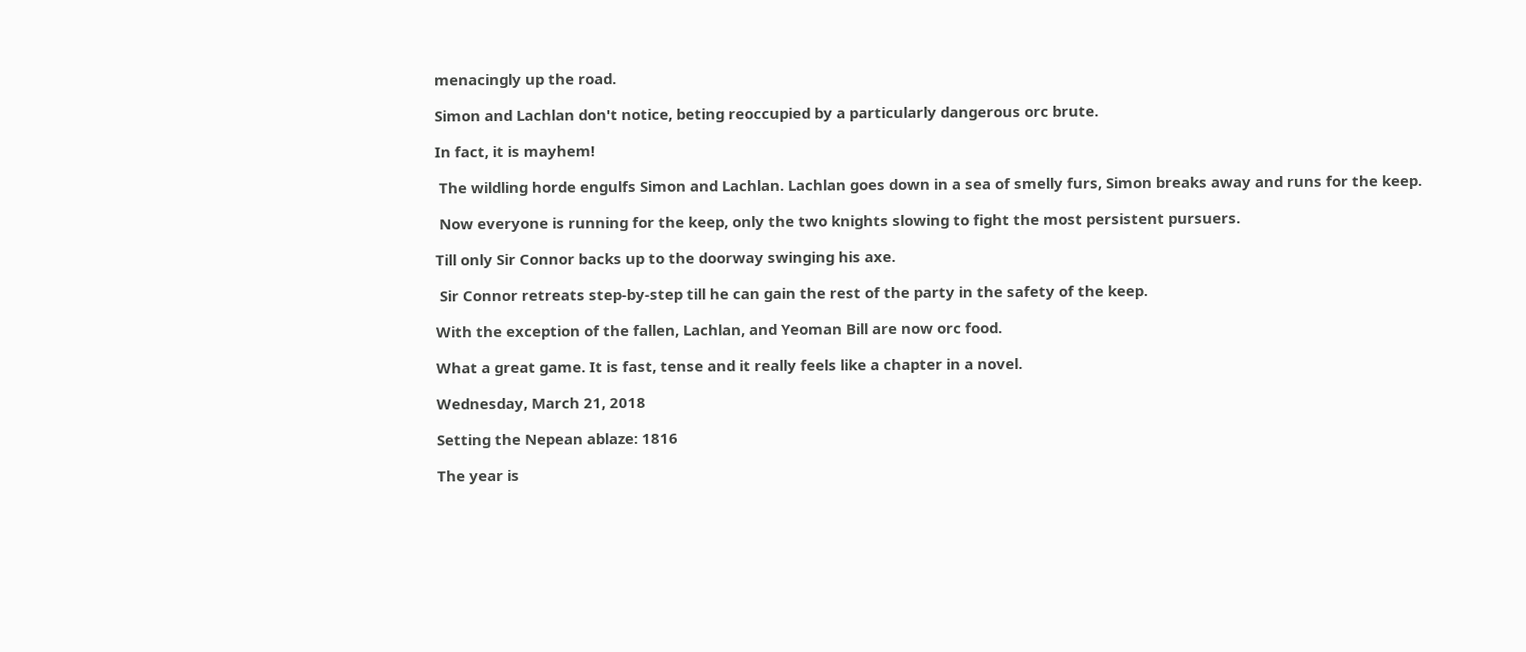menacingly up the road.

Simon and Lachlan don't notice, beting reoccupied by a particularly dangerous orc brute.

In fact, it is mayhem!

 The wildling horde engulfs Simon and Lachlan. Lachlan goes down in a sea of smelly furs, Simon breaks away and runs for the keep.

 Now everyone is running for the keep, only the two knights slowing to fight the most persistent pursuers.

Till only Sir Connor backs up to the doorway swinging his axe.

 Sir Connor retreats step-by-step till he can gain the rest of the party in the safety of the keep.

With the exception of the fallen, Lachlan, and Yeoman Bill are now orc food.

What a great game. It is fast, tense and it really feels like a chapter in a novel.

Wednesday, March 21, 2018

Setting the Nepean ablaze: 1816

The year is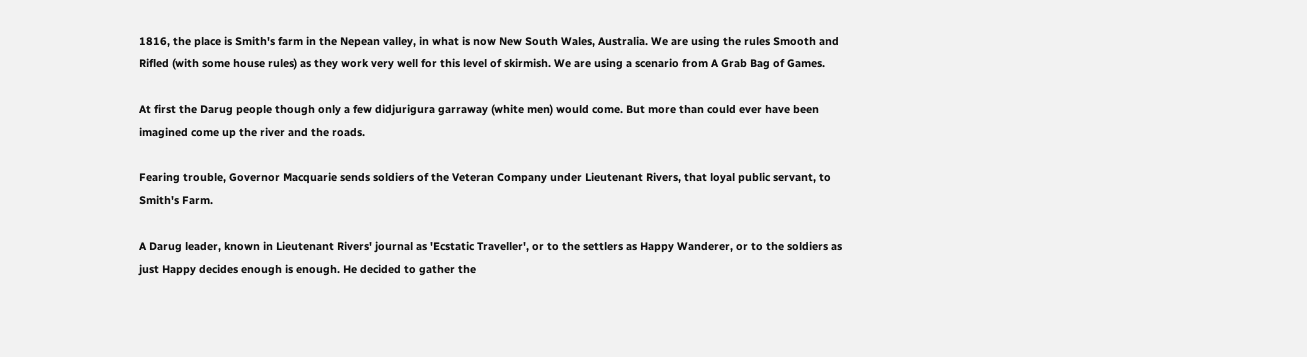1816, the place is Smith's farm in the Nepean valley, in what is now New South Wales, Australia. We are using the rules Smooth and Rifled (with some house rules) as they work very well for this level of skirmish. We are using a scenario from A Grab Bag of Games.

At first the Darug people though only a few didjurigura garraway (white men) would come. But more than could ever have been imagined come up the river and the roads.

Fearing trouble, Governor Macquarie sends soldiers of the Veteran Company under Lieutenant Rivers, that loyal public servant, to Smith's Farm.

A Darug leader, known in Lieutenant Rivers' journal as 'Ecstatic Traveller', or to the settlers as Happy Wanderer, or to the soldiers as just Happy decides enough is enough. He decided to gather the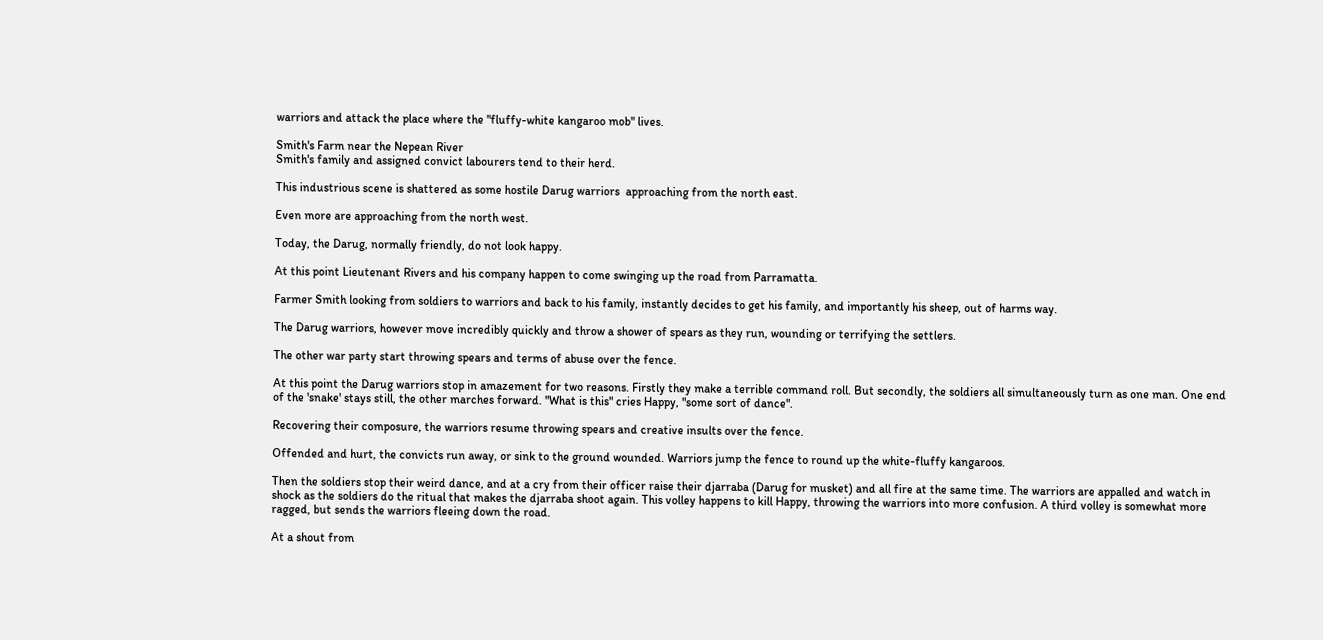warriors and attack the place where the "fluffy-white kangaroo mob" lives.

Smith's Farm near the Nepean River
Smith's family and assigned convict labourers tend to their herd.

This industrious scene is shattered as some hostile Darug warriors  approaching from the north east.

Even more are approaching from the north west.

Today, the Darug, normally friendly, do not look happy.

At this point Lieutenant Rivers and his company happen to come swinging up the road from Parramatta.

Farmer Smith looking from soldiers to warriors and back to his family, instantly decides to get his family, and importantly his sheep, out of harms way.

The Darug warriors, however move incredibly quickly and throw a shower of spears as they run, wounding or terrifying the settlers.

The other war party start throwing spears and terms of abuse over the fence.

At this point the Darug warriors stop in amazement for two reasons. Firstly they make a terrible command roll. But secondly, the soldiers all simultaneously turn as one man. One end of the 'snake' stays still, the other marches forward. "What is this" cries Happy, "some sort of dance".

Recovering their composure, the warriors resume throwing spears and creative insults over the fence.

Offended and hurt, the convicts run away, or sink to the ground wounded. Warriors jump the fence to round up the white-fluffy kangaroos.

Then the soldiers stop their weird dance, and at a cry from their officer raise their djarraba (Darug for musket) and all fire at the same time. The warriors are appalled and watch in shock as the soldiers do the ritual that makes the djarraba shoot again. This volley happens to kill Happy, throwing the warriors into more confusion. A third volley is somewhat more ragged, but sends the warriors fleeing down the road.

At a shout from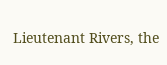Lieutenant Rivers, the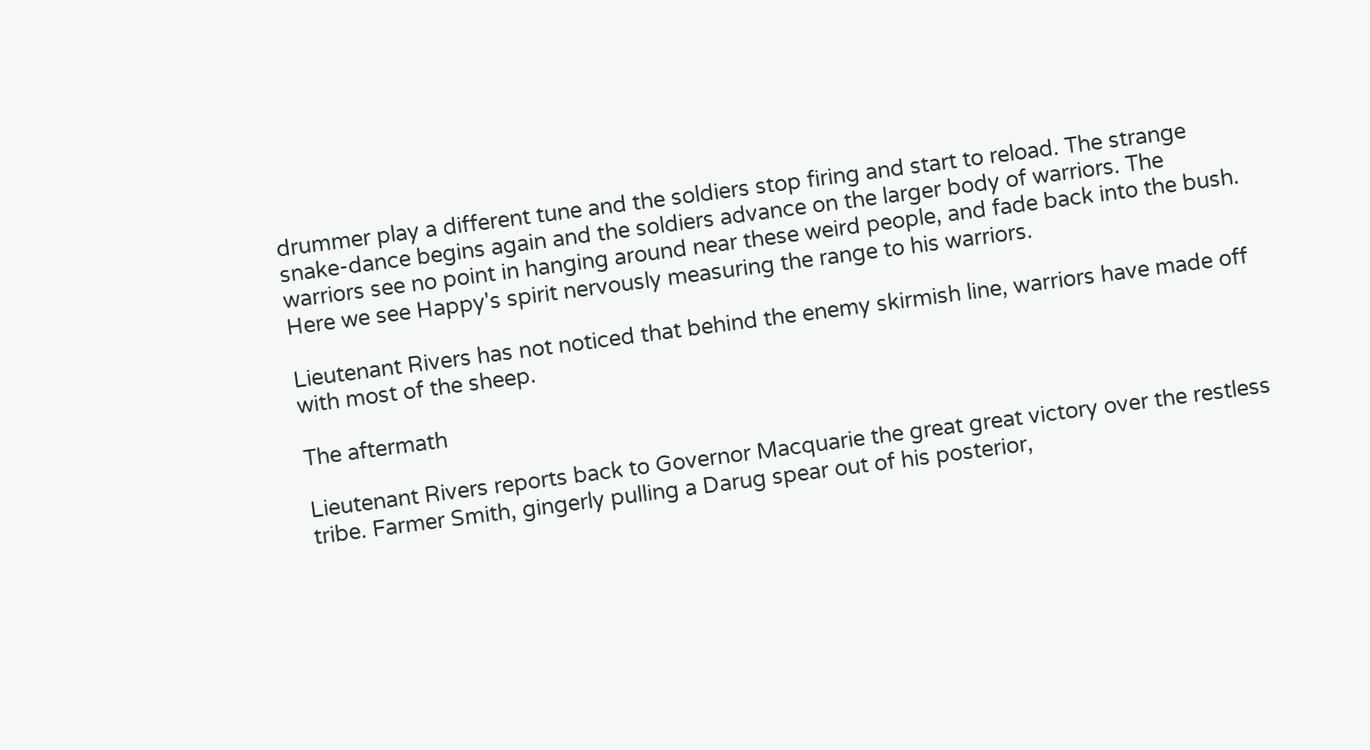drummer play a different tune and the soldiers stop firing and start to reload. The strange snake-dance begins again and the soldiers advance on the larger body of warriors. The warriors see no point in hanging around near these weird people, and fade back into the bush.
Here we see Happy's spirit nervously measuring the range to his warriors.

Lieutenant Rivers has not noticed that behind the enemy skirmish line, warriors have made off with most of the sheep.

The aftermath

Lieutenant Rivers reports back to Governor Macquarie the great great victory over the restless tribe. Farmer Smith, gingerly pulling a Darug spear out of his posterior,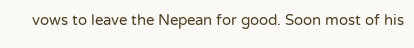vows to leave the Nepean for good. Soon most of his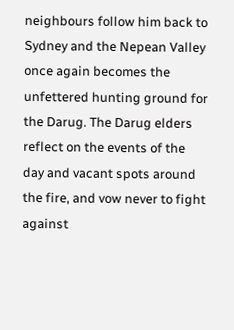neighbours follow him back to Sydney and the Nepean Valley once again becomes the unfettered hunting ground for the Darug. The Darug elders reflect on the events of the day and vacant spots around the fire, and vow never to fight against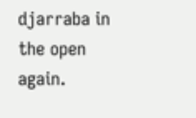djarraba in the open again.